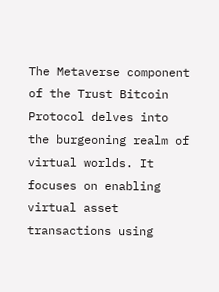The Metaverse component of the Trust Bitcoin Protocol delves into the burgeoning realm of virtual worlds. It focuses on enabling virtual asset transactions using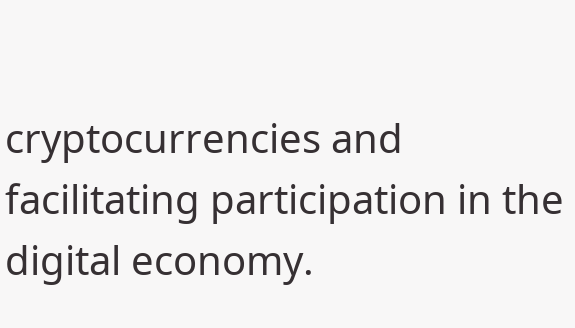cryptocurrencies and facilitating participation in the digital economy.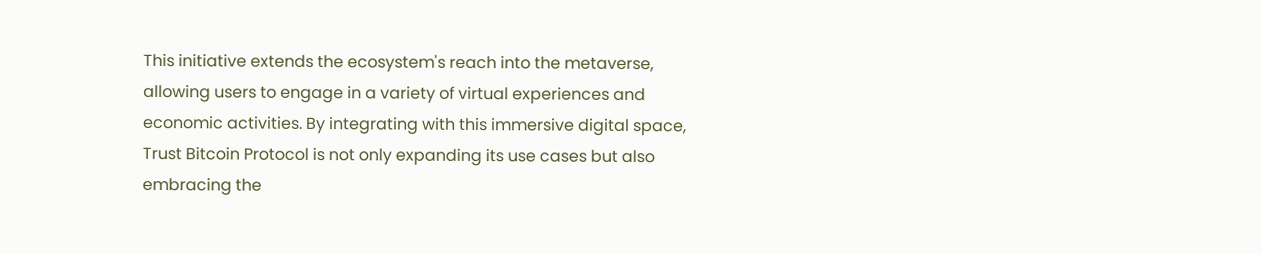This initiative extends the ecosystem's reach into the metaverse, allowing users to engage in a variety of virtual experiences and economic activities. By integrating with this immersive digital space, Trust Bitcoin Protocol is not only expanding its use cases but also embracing the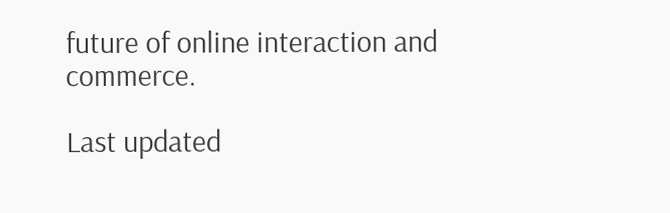future of online interaction and commerce.

Last updated